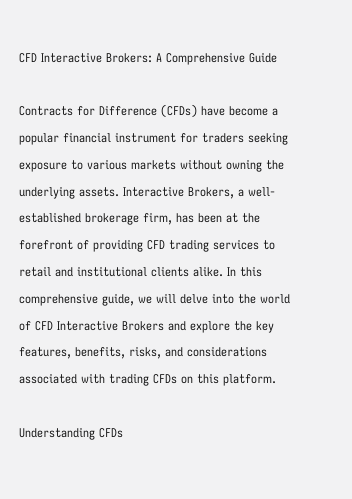CFD Interactive Brokers: A Comprehensive Guide

Contracts for Difference (CFDs) have become a popular financial instrument for traders seeking exposure to various markets without owning the underlying assets. Interactive Brokers, a well-established brokerage firm, has been at the forefront of providing CFD trading services to retail and institutional clients alike. In this comprehensive guide, we will delve into the world of CFD Interactive Brokers and explore the key features, benefits, risks, and considerations associated with trading CFDs on this platform.

Understanding CFDs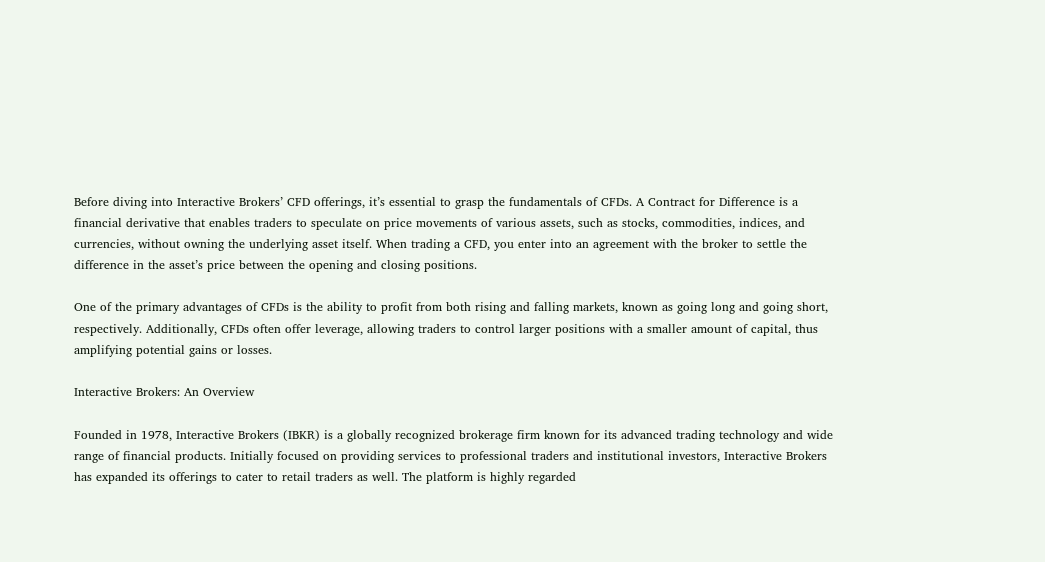Before diving into Interactive Brokers’ CFD offerings, it’s essential to grasp the fundamentals of CFDs. A Contract for Difference is a financial derivative that enables traders to speculate on price movements of various assets, such as stocks, commodities, indices, and currencies, without owning the underlying asset itself. When trading a CFD, you enter into an agreement with the broker to settle the difference in the asset’s price between the opening and closing positions.

One of the primary advantages of CFDs is the ability to profit from both rising and falling markets, known as going long and going short, respectively. Additionally, CFDs often offer leverage, allowing traders to control larger positions with a smaller amount of capital, thus amplifying potential gains or losses.

Interactive Brokers: An Overview

Founded in 1978, Interactive Brokers (IBKR) is a globally recognized brokerage firm known for its advanced trading technology and wide range of financial products. Initially focused on providing services to professional traders and institutional investors, Interactive Brokers has expanded its offerings to cater to retail traders as well. The platform is highly regarded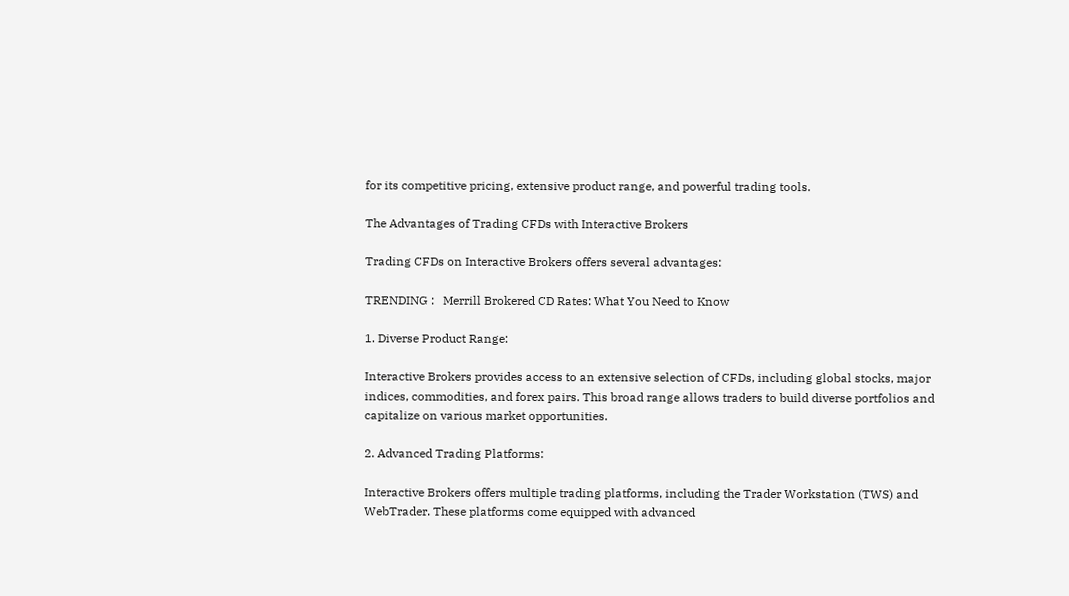for its competitive pricing, extensive product range, and powerful trading tools.

The Advantages of Trading CFDs with Interactive Brokers

Trading CFDs on Interactive Brokers offers several advantages:

TRENDING :   Merrill Brokered CD Rates: What You Need to Know

1. Diverse Product Range:

Interactive Brokers provides access to an extensive selection of CFDs, including global stocks, major indices, commodities, and forex pairs. This broad range allows traders to build diverse portfolios and capitalize on various market opportunities.

2. Advanced Trading Platforms:

Interactive Brokers offers multiple trading platforms, including the Trader Workstation (TWS) and WebTrader. These platforms come equipped with advanced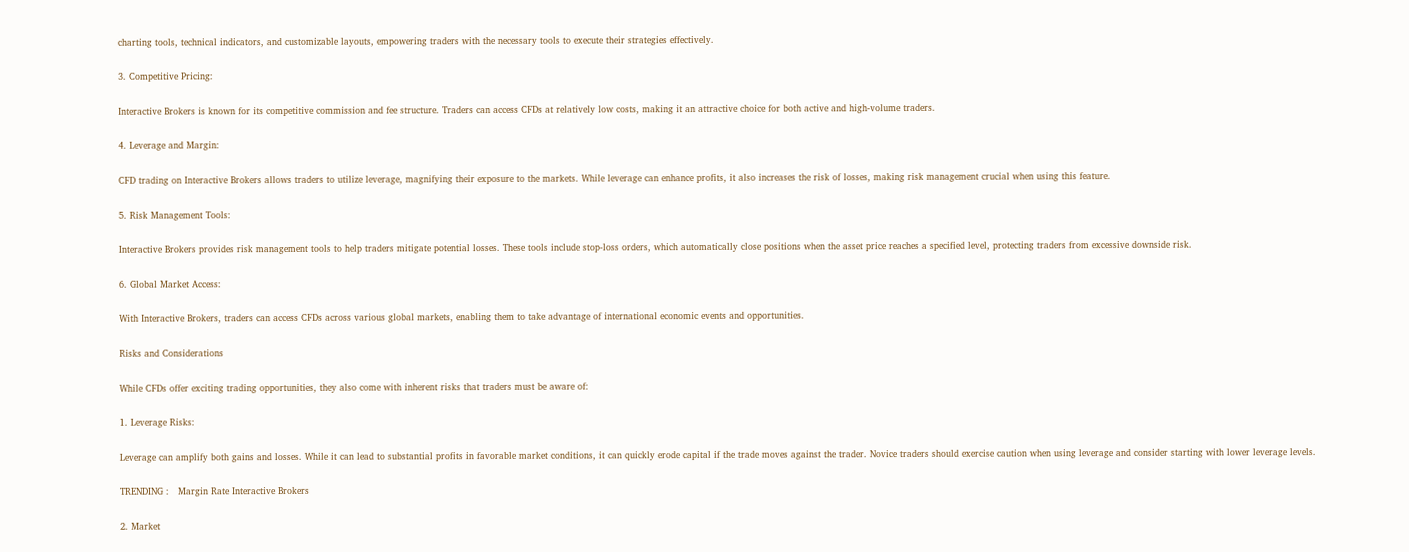charting tools, technical indicators, and customizable layouts, empowering traders with the necessary tools to execute their strategies effectively.

3. Competitive Pricing:

Interactive Brokers is known for its competitive commission and fee structure. Traders can access CFDs at relatively low costs, making it an attractive choice for both active and high-volume traders.

4. Leverage and Margin:

CFD trading on Interactive Brokers allows traders to utilize leverage, magnifying their exposure to the markets. While leverage can enhance profits, it also increases the risk of losses, making risk management crucial when using this feature.

5. Risk Management Tools:

Interactive Brokers provides risk management tools to help traders mitigate potential losses. These tools include stop-loss orders, which automatically close positions when the asset price reaches a specified level, protecting traders from excessive downside risk.

6. Global Market Access:

With Interactive Brokers, traders can access CFDs across various global markets, enabling them to take advantage of international economic events and opportunities.

Risks and Considerations

While CFDs offer exciting trading opportunities, they also come with inherent risks that traders must be aware of:

1. Leverage Risks:

Leverage can amplify both gains and losses. While it can lead to substantial profits in favorable market conditions, it can quickly erode capital if the trade moves against the trader. Novice traders should exercise caution when using leverage and consider starting with lower leverage levels.

TRENDING :   Margin Rate Interactive Brokers

2. Market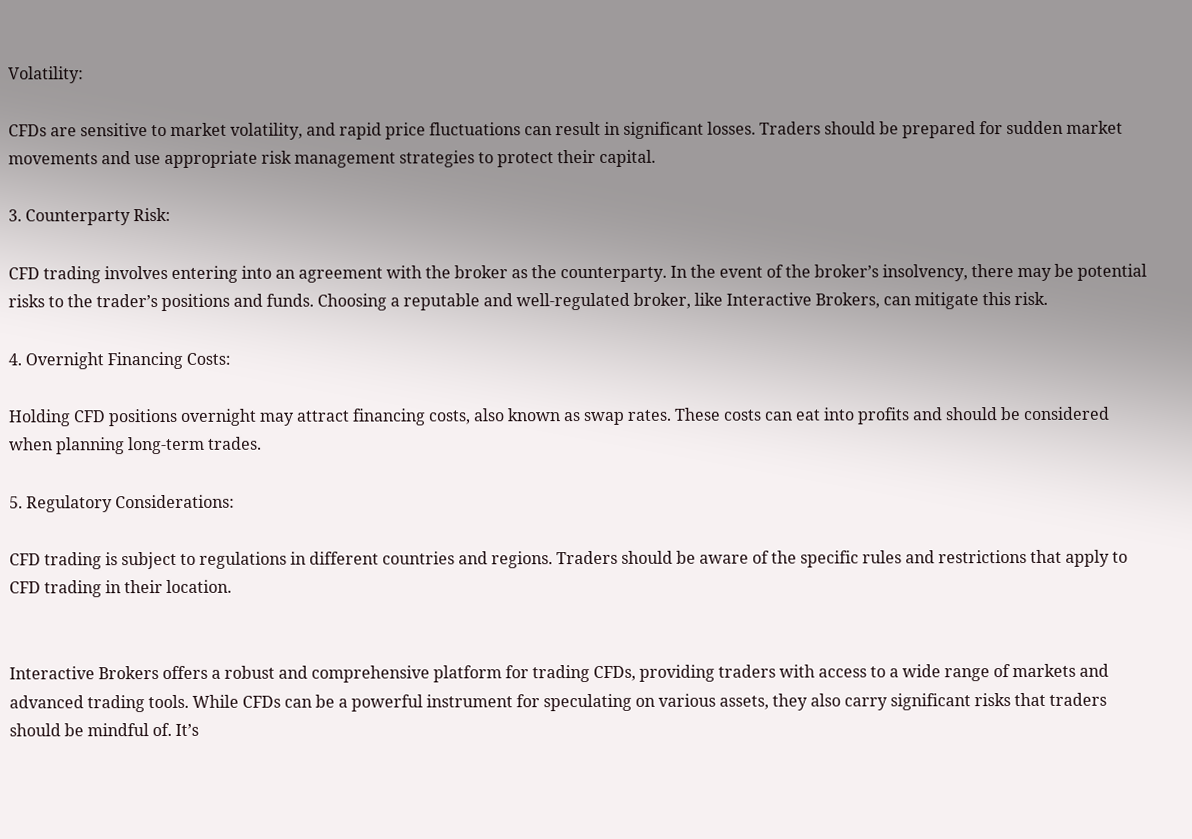Volatility:

CFDs are sensitive to market volatility, and rapid price fluctuations can result in significant losses. Traders should be prepared for sudden market movements and use appropriate risk management strategies to protect their capital.

3. Counterparty Risk:

CFD trading involves entering into an agreement with the broker as the counterparty. In the event of the broker’s insolvency, there may be potential risks to the trader’s positions and funds. Choosing a reputable and well-regulated broker, like Interactive Brokers, can mitigate this risk.

4. Overnight Financing Costs:

Holding CFD positions overnight may attract financing costs, also known as swap rates. These costs can eat into profits and should be considered when planning long-term trades.

5. Regulatory Considerations:

CFD trading is subject to regulations in different countries and regions. Traders should be aware of the specific rules and restrictions that apply to CFD trading in their location.


Interactive Brokers offers a robust and comprehensive platform for trading CFDs, providing traders with access to a wide range of markets and advanced trading tools. While CFDs can be a powerful instrument for speculating on various assets, they also carry significant risks that traders should be mindful of. It’s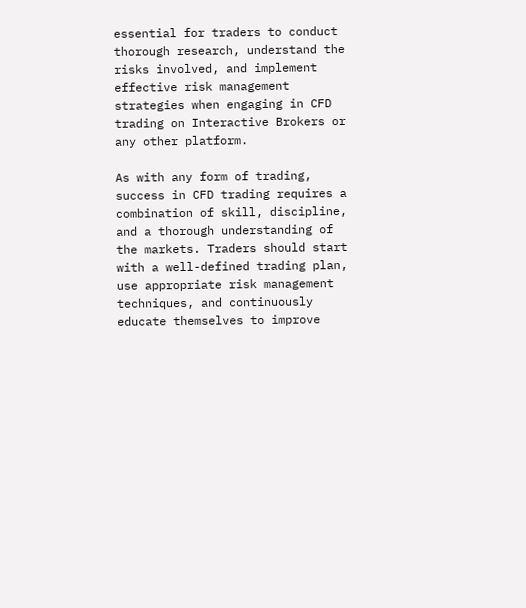essential for traders to conduct thorough research, understand the risks involved, and implement effective risk management strategies when engaging in CFD trading on Interactive Brokers or any other platform.

As with any form of trading, success in CFD trading requires a combination of skill, discipline, and a thorough understanding of the markets. Traders should start with a well-defined trading plan, use appropriate risk management techniques, and continuously educate themselves to improve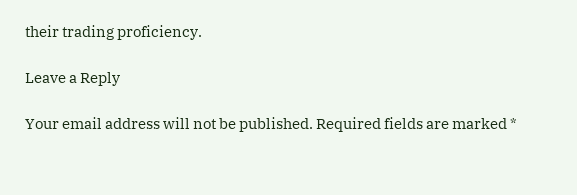their trading proficiency.

Leave a Reply

Your email address will not be published. Required fields are marked *